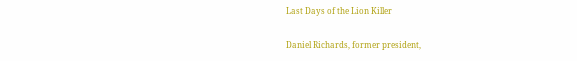Last Days of the Lion Killer

Daniel Richards, former president,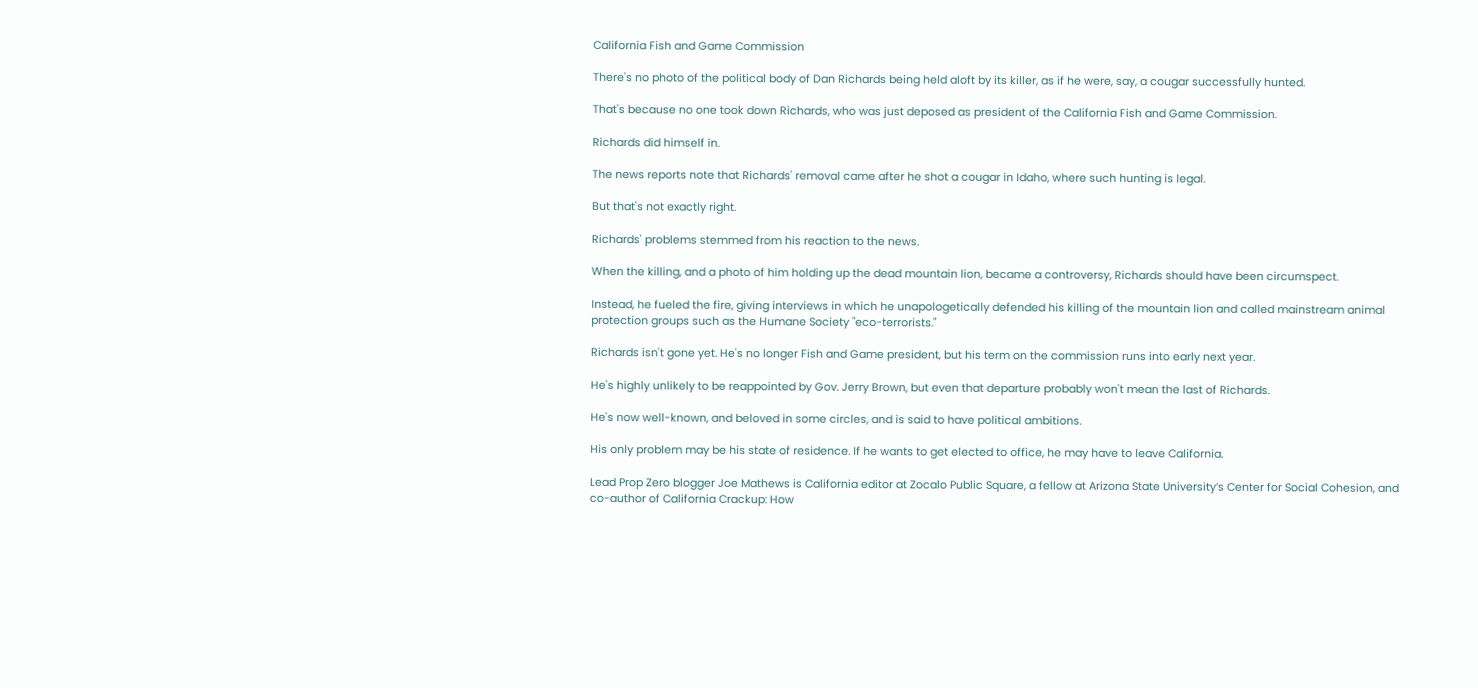California Fish and Game Commission

There's no photo of the political body of Dan Richards being held aloft by its killer, as if he were, say, a cougar successfully hunted.

That's because no one took down Richards, who was just deposed as president of the California Fish and Game Commission.

Richards did himself in.

The news reports note that Richards' removal came after he shot a cougar in Idaho, where such hunting is legal.

But that's not exactly right.

Richards' problems stemmed from his reaction to the news.

When the killing, and a photo of him holding up the dead mountain lion, became a controversy, Richards should have been circumspect.

Instead, he fueled the fire, giving interviews in which he unapologetically defended his killing of the mountain lion and called mainstream animal protection groups such as the Humane Society "eco-terrorists."

Richards isn't gone yet. He's no longer Fish and Game president, but his term on the commission runs into early next year.

He's highly unlikely to be reappointed by Gov. Jerry Brown, but even that departure probably won't mean the last of Richards.

He's now well-known, and beloved in some circles, and is said to have political ambitions.

His only problem may be his state of residence. If he wants to get elected to office, he may have to leave California.

Lead Prop Zero blogger Joe Mathews is California editor at Zocalo Public Square, a fellow at Arizona State University’s Center for Social Cohesion, and co-author of California Crackup: How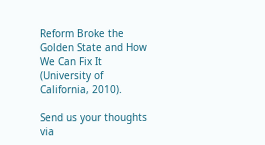Reform Broke the Golden State and How We Can Fix It (University of California, 2010).

Send us your thoughts via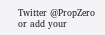Twitter @PropZero or add your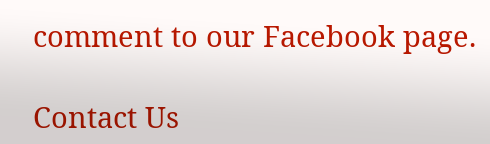comment to our Facebook page.

Contact Us